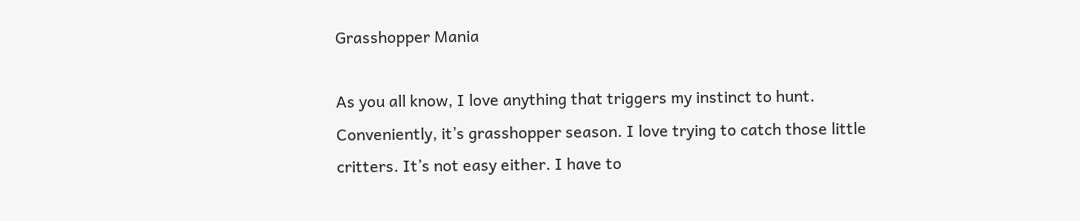Grasshopper Mania

As you all know, I love anything that triggers my instinct to hunt. Conveniently, it’s grasshopper season. I love trying to catch those little critters. It’s not easy either. I have to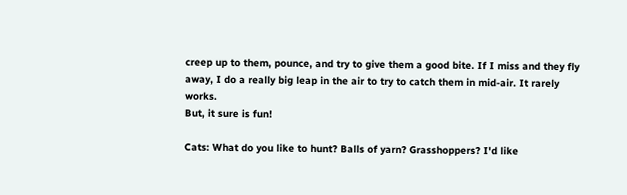creep up to them, pounce, and try to give them a good bite. If I miss and they fly away, I do a really big leap in the air to try to catch them in mid-air. It rarely works.
But, it sure is fun!

Cats: What do you like to hunt? Balls of yarn? Grasshoppers? I'd like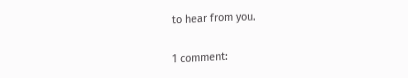to hear from you.

1 comment: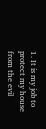1. It is my job to protect my house from the evil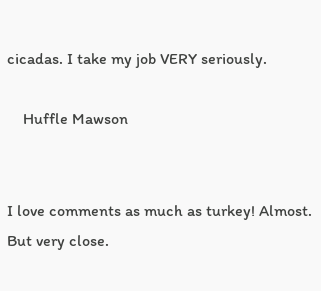cicadas. I take my job VERY seriously.

    Huffle Mawson


I love comments as much as turkey! Almost. But very close.